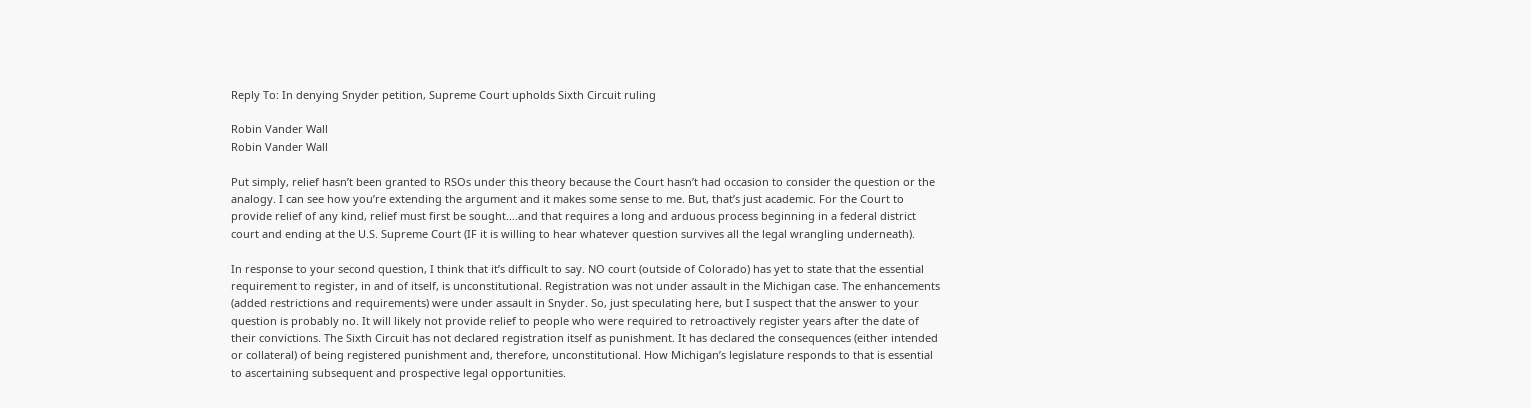Reply To: In denying Snyder petition, Supreme Court upholds Sixth Circuit ruling

Robin Vander Wall
Robin Vander Wall

Put simply, relief hasn’t been granted to RSOs under this theory because the Court hasn’t had occasion to consider the question or the analogy. I can see how you’re extending the argument and it makes some sense to me. But, that’s just academic. For the Court to provide relief of any kind, relief must first be sought….and that requires a long and arduous process beginning in a federal district court and ending at the U.S. Supreme Court (IF it is willing to hear whatever question survives all the legal wrangling underneath).

In response to your second question, I think that it’s difficult to say. NO court (outside of Colorado) has yet to state that the essential requirement to register, in and of itself, is unconstitutional. Registration was not under assault in the Michigan case. The enhancements (added restrictions and requirements) were under assault in Snyder. So, just speculating here, but I suspect that the answer to your question is probably no. It will likely not provide relief to people who were required to retroactively register years after the date of their convictions. The Sixth Circuit has not declared registration itself as punishment. It has declared the consequences (either intended or collateral) of being registered punishment and, therefore, unconstitutional. How Michigan’s legislature responds to that is essential to ascertaining subsequent and prospective legal opportunities.